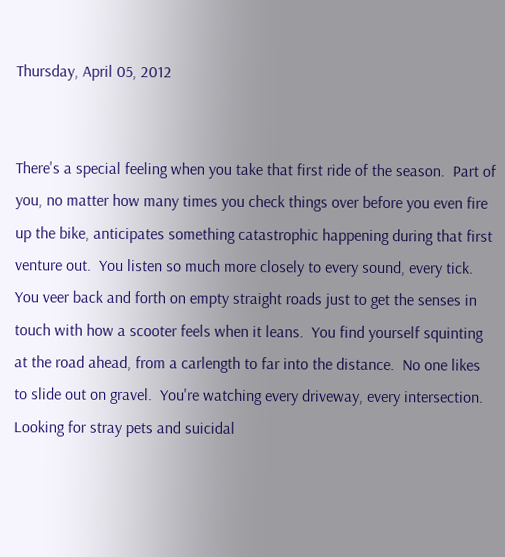Thursday, April 05, 2012


There's a special feeling when you take that first ride of the season.  Part of you, no matter how many times you check things over before you even fire up the bike, anticipates something catastrophic happening during that first venture out.  You listen so much more closely to every sound, every tick.  You veer back and forth on empty straight roads just to get the senses in touch with how a scooter feels when it leans.  You find yourself squinting at the road ahead, from a carlength to far into the distance.  No one likes to slide out on gravel.  You're watching every driveway, every intersection.  Looking for stray pets and suicidal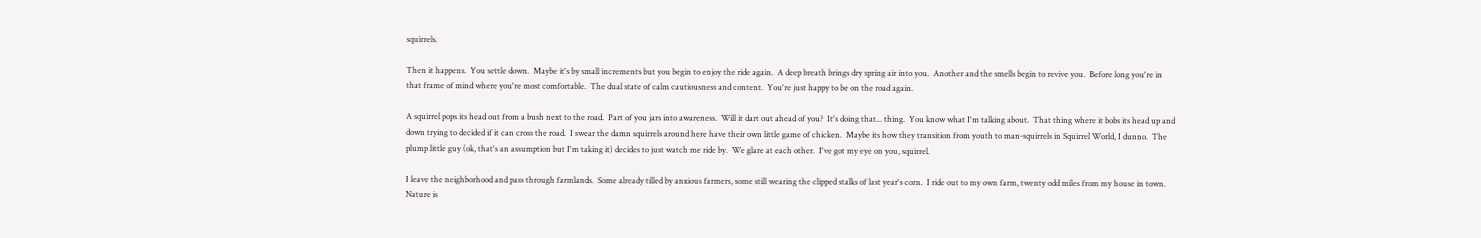squirrels.

Then it happens.  You settle down.  Maybe it's by small increments but you begin to enjoy the ride again.  A deep breath brings dry spring air into you.  Another and the smells begin to revive you.  Before long you're in that frame of mind where you're most comfortable.  The dual state of calm cautiousness and content.  You're just happy to be on the road again.

A squirrel pops its head out from a bush next to the road.  Part of you jars into awareness.  Will it dart out ahead of you?  It's doing that... thing.  You know what I'm talking about.  That thing where it bobs its head up and down trying to decided if it can cross the road.  I swear the damn squirrels around here have their own little game of chicken.  Maybe its how they transition from youth to man-squirrels in Squirrel World, I dunno.  The plump little guy (ok, that's an assumption but I'm taking it) decides to just watch me ride by.  We glare at each other.  I've got my eye on you, squirrel.

I leave the neighborhood and pass through farmlands.  Some already tilled by anxious farmers, some still wearing the clipped stalks of last year's corn.  I ride out to my own farm, twenty odd miles from my house in town.  Nature is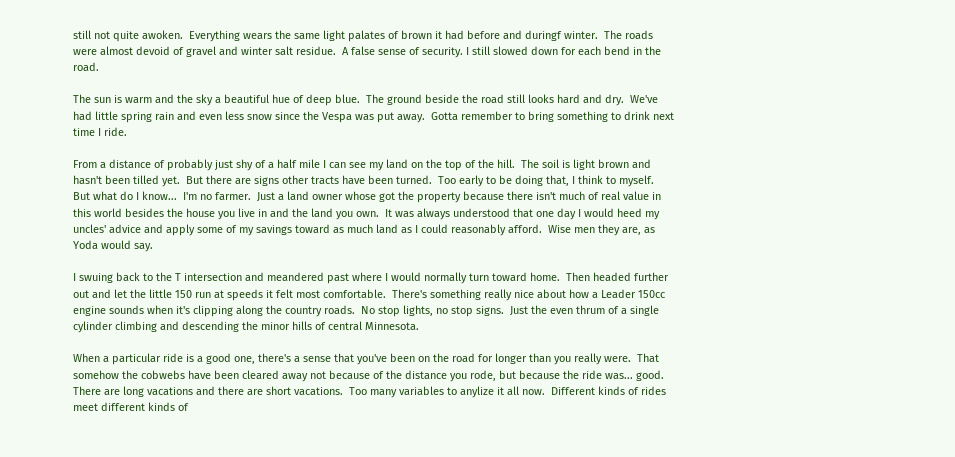still not quite awoken.  Everything wears the same light palates of brown it had before and duringf winter.  The roads were almost devoid of gravel and winter salt residue.  A false sense of security. I still slowed down for each bend in the road.

The sun is warm and the sky a beautiful hue of deep blue.  The ground beside the road still looks hard and dry.  We've had little spring rain and even less snow since the Vespa was put away.  Gotta remember to bring something to drink next time I ride.

From a distance of probably just shy of a half mile I can see my land on the top of the hill.  The soil is light brown and hasn't been tilled yet.  But there are signs other tracts have been turned.  Too early to be doing that, I think to myself.  But what do I know...  I'm no farmer.  Just a land owner whose got the property because there isn't much of real value in this world besides the house you live in and the land you own.  It was always understood that one day I would heed my uncles' advice and apply some of my savings toward as much land as I could reasonably afford.  Wise men they are, as Yoda would say.

I swuing back to the T intersection and meandered past where I would normally turn toward home.  Then headed further out and let the little 150 run at speeds it felt most comfortable.  There's something really nice about how a Leader 150cc engine sounds when it's clipping along the country roads.  No stop lights, no stop signs.  Just the even thrum of a single cylinder climbing and descending the minor hills of central Minnesota.

When a particular ride is a good one, there's a sense that you've been on the road for longer than you really were.  That somehow the cobwebs have been cleared away not because of the distance you rode, but because the ride was... good.  There are long vacations and there are short vacations.  Too many variables to anylize it all now.  Different kinds of rides meet different kinds of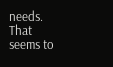needs.  That seems to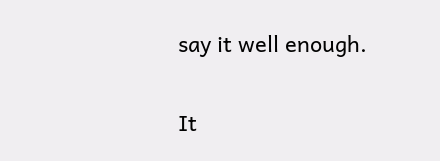say it well enough.

It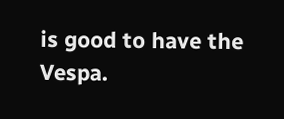is good to have the Vespa.